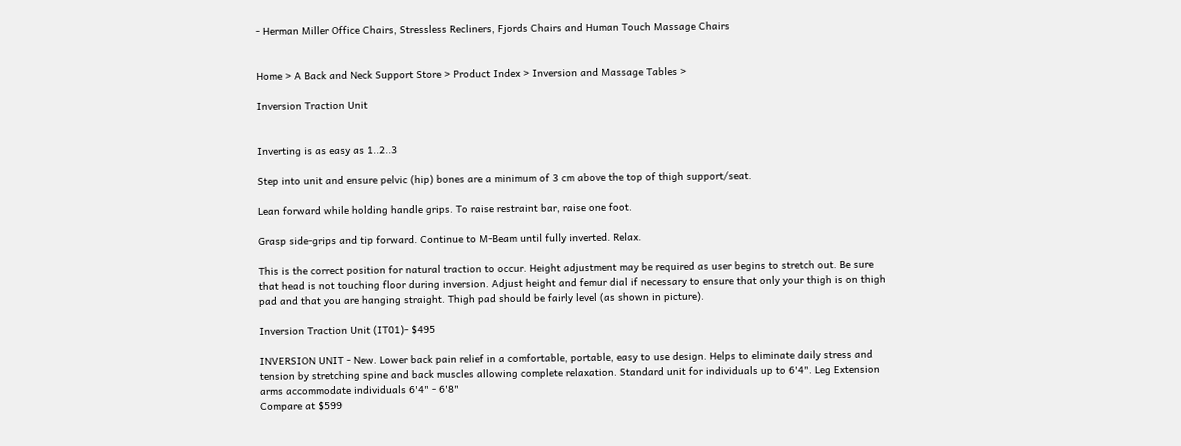- Herman Miller Office Chairs, Stressless Recliners, Fjords Chairs and Human Touch Massage Chairs


Home > A Back and Neck Support Store > Product Index > Inversion and Massage Tables >

Inversion Traction Unit


Inverting is as easy as 1..2..3

Step into unit and ensure pelvic (hip) bones are a minimum of 3 cm above the top of thigh support/seat.

Lean forward while holding handle grips. To raise restraint bar, raise one foot.

Grasp side-grips and tip forward. Continue to M-Beam until fully inverted. Relax.

This is the correct position for natural traction to occur. Height adjustment may be required as user begins to stretch out. Be sure that head is not touching floor during inversion. Adjust height and femur dial if necessary to ensure that only your thigh is on thigh pad and that you are hanging straight. Thigh pad should be fairly level (as shown in picture).

Inversion Traction Unit (IT01)- $495

INVERSION UNIT - New. Lower back pain relief in a comfortable, portable, easy to use design. Helps to eliminate daily stress and tension by stretching spine and back muscles allowing complete relaxation. Standard unit for individuals up to 6'4". Leg Extension arms accommodate individuals 6'4" - 6'8"
Compare at $599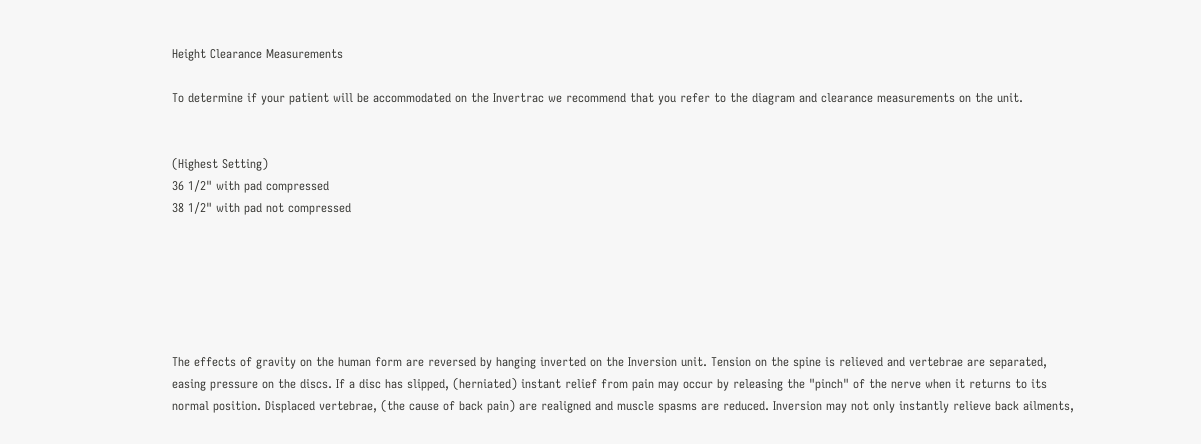Height Clearance Measurements

To determine if your patient will be accommodated on the Invertrac we recommend that you refer to the diagram and clearance measurements on the unit.


(Highest Setting)
36 1/2" with pad compressed
38 1/2" with pad not compressed






The effects of gravity on the human form are reversed by hanging inverted on the Inversion unit. Tension on the spine is relieved and vertebrae are separated, easing pressure on the discs. If a disc has slipped, (herniated) instant relief from pain may occur by releasing the "pinch" of the nerve when it returns to its normal position. Displaced vertebrae, (the cause of back pain) are realigned and muscle spasms are reduced. Inversion may not only instantly relieve back ailments,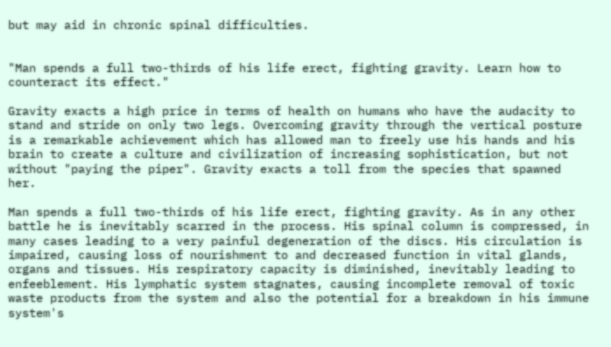but may aid in chronic spinal difficulties.


"Man spends a full two-thirds of his life erect, fighting gravity. Learn how to counteract its effect."

Gravity exacts a high price in terms of health on humans who have the audacity to stand and stride on only two legs. Overcoming gravity through the vertical posture is a remarkable achievement which has allowed man to freely use his hands and his brain to create a culture and civilization of increasing sophistication, but not without "paying the piper". Gravity exacts a toll from the species that spawned her.

Man spends a full two-thirds of his life erect, fighting gravity. As in any other battle he is inevitably scarred in the process. His spinal column is compressed, in many cases leading to a very painful degeneration of the discs. His circulation is impaired, causing loss of nourishment to and decreased function in vital glands, organs and tissues. His respiratory capacity is diminished, inevitably leading to enfeeblement. His lymphatic system stagnates, causing incomplete removal of toxic waste products from the system and also the potential for a breakdown in his immune system's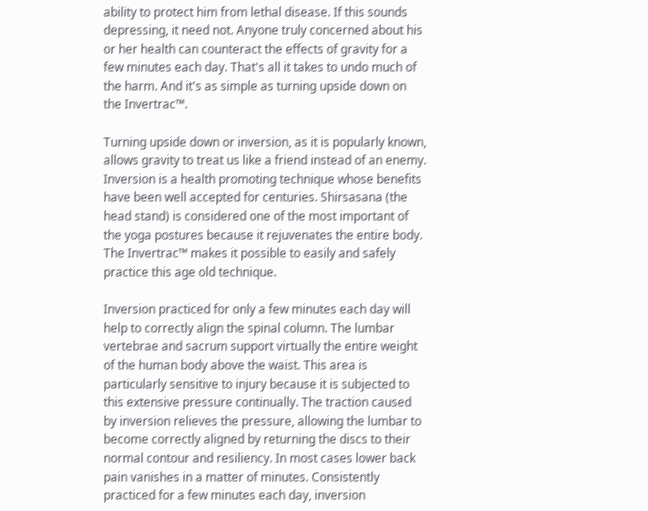ability to protect him from lethal disease. If this sounds depressing, it need not. Anyone truly concerned about his or her health can counteract the effects of gravity for a few minutes each day. That's all it takes to undo much of the harm. And it's as simple as turning upside down on the Invertrac™.

Turning upside down or inversion, as it is popularly known, allows gravity to treat us like a friend instead of an enemy. Inversion is a health promoting technique whose benefits have been well accepted for centuries. Shirsasana (the head stand) is considered one of the most important of the yoga postures because it rejuvenates the entire body. The Invertrac™ makes it possible to easily and safely practice this age old technique.

Inversion practiced for only a few minutes each day will help to correctly align the spinal column. The lumbar vertebrae and sacrum support virtually the entire weight of the human body above the waist. This area is particularly sensitive to injury because it is subjected to this extensive pressure continually. The traction caused by inversion relieves the pressure, allowing the lumbar to become correctly aligned by returning the discs to their normal contour and resiliency. In most cases lower back pain vanishes in a matter of minutes. Consistently practiced for a few minutes each day, inversion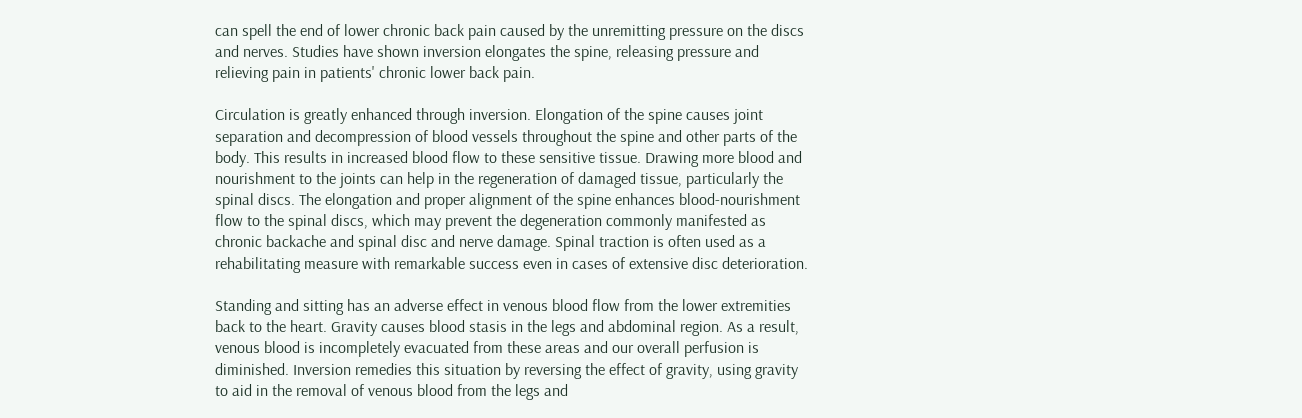can spell the end of lower chronic back pain caused by the unremitting pressure on the discs and nerves. Studies have shown inversion elongates the spine, releasing pressure and relieving pain in patients' chronic lower back pain.

Circulation is greatly enhanced through inversion. Elongation of the spine causes joint separation and decompression of blood vessels throughout the spine and other parts of the body. This results in increased blood flow to these sensitive tissue. Drawing more blood and nourishment to the joints can help in the regeneration of damaged tissue, particularly the spinal discs. The elongation and proper alignment of the spine enhances blood-nourishment flow to the spinal discs, which may prevent the degeneration commonly manifested as chronic backache and spinal disc and nerve damage. Spinal traction is often used as a rehabilitating measure with remarkable success even in cases of extensive disc deterioration.

Standing and sitting has an adverse effect in venous blood flow from the lower extremities back to the heart. Gravity causes blood stasis in the legs and abdominal region. As a result, venous blood is incompletely evacuated from these areas and our overall perfusion is diminished. Inversion remedies this situation by reversing the effect of gravity, using gravity to aid in the removal of venous blood from the legs and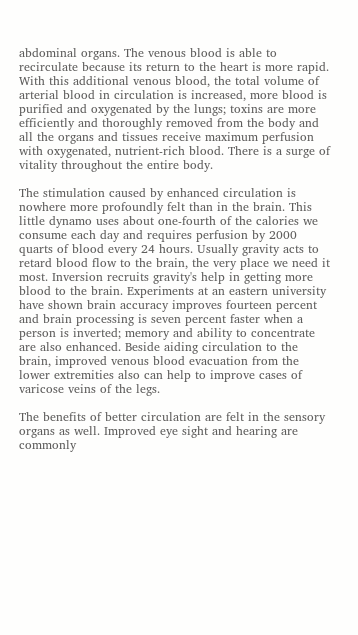abdominal organs. The venous blood is able to recirculate because its return to the heart is more rapid. With this additional venous blood, the total volume of arterial blood in circulation is increased, more blood is purified and oxygenated by the lungs; toxins are more efficiently and thoroughly removed from the body and all the organs and tissues receive maximum perfusion with oxygenated, nutrient-rich blood. There is a surge of vitality throughout the entire body.

The stimulation caused by enhanced circulation is nowhere more profoundly felt than in the brain. This little dynamo uses about one-fourth of the calories we consume each day and requires perfusion by 2000 quarts of blood every 24 hours. Usually gravity acts to retard blood flow to the brain, the very place we need it most. Inversion recruits gravity's help in getting more blood to the brain. Experiments at an eastern university have shown brain accuracy improves fourteen percent and brain processing is seven percent faster when a person is inverted; memory and ability to concentrate are also enhanced. Beside aiding circulation to the brain, improved venous blood evacuation from the lower extremities also can help to improve cases of varicose veins of the legs.

The benefits of better circulation are felt in the sensory organs as well. Improved eye sight and hearing are commonly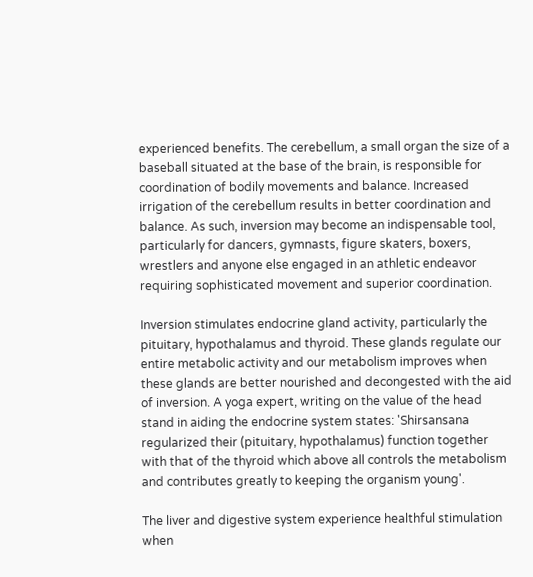experienced benefits. The cerebellum, a small organ the size of a baseball situated at the base of the brain, is responsible for coordination of bodily movements and balance. Increased irrigation of the cerebellum results in better coordination and balance. As such, inversion may become an indispensable tool, particularly for dancers, gymnasts, figure skaters, boxers, wrestlers and anyone else engaged in an athletic endeavor requiring sophisticated movement and superior coordination.

Inversion stimulates endocrine gland activity, particularly the pituitary, hypothalamus and thyroid. These glands regulate our entire metabolic activity and our metabolism improves when these glands are better nourished and decongested with the aid of inversion. A yoga expert, writing on the value of the head stand in aiding the endocrine system states: 'Shirsansana regularized their (pituitary, hypothalamus) function together with that of the thyroid which above all controls the metabolism and contributes greatly to keeping the organism young'.

The liver and digestive system experience healthful stimulation when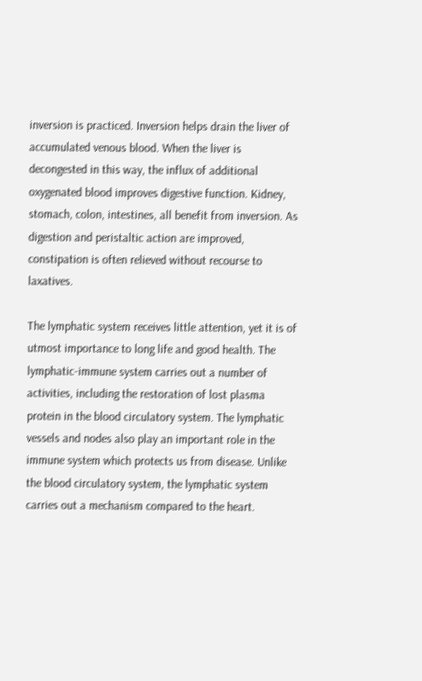inversion is practiced. Inversion helps drain the liver of accumulated venous blood. When the liver is decongested in this way, the influx of additional oxygenated blood improves digestive function. Kidney, stomach, colon, intestines, all benefit from inversion. As digestion and peristaltic action are improved, constipation is often relieved without recourse to laxatives.

The lymphatic system receives little attention, yet it is of utmost importance to long life and good health. The lymphatic-immune system carries out a number of activities, including the restoration of lost plasma protein in the blood circulatory system. The lymphatic vessels and nodes also play an important role in the immune system which protects us from disease. Unlike the blood circulatory system, the lymphatic system carries out a mechanism compared to the heart.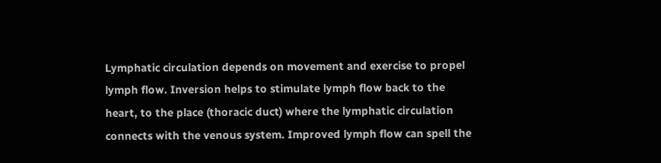Lymphatic circulation depends on movement and exercise to propel lymph flow. Inversion helps to stimulate lymph flow back to the heart, to the place (thoracic duct) where the lymphatic circulation connects with the venous system. Improved lymph flow can spell the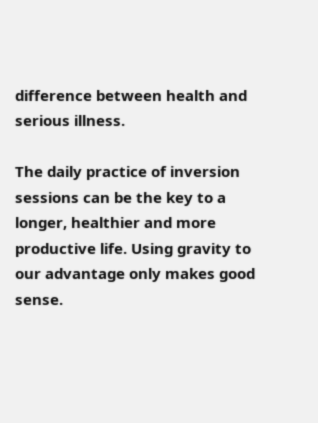difference between health and serious illness.

The daily practice of inversion sessions can be the key to a longer, healthier and more productive life. Using gravity to our advantage only makes good sense.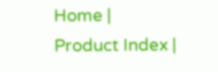Home | Product Index |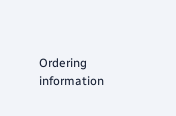Ordering information